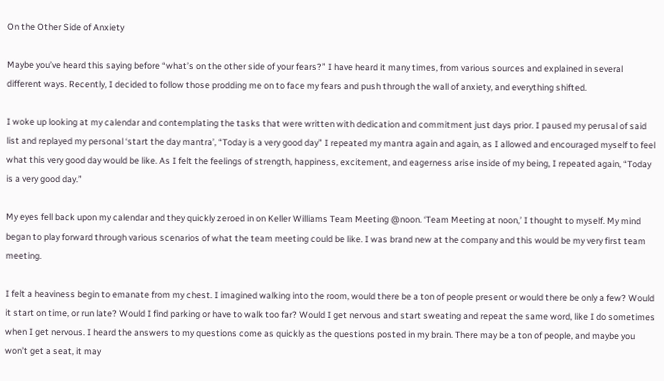On the Other Side of Anxiety

Maybe you’ve heard this saying before “what’s on the other side of your fears?” I have heard it many times, from various sources and explained in several different ways. Recently, I decided to follow those prodding me on to face my fears and push through the wall of anxiety, and everything shifted.

I woke up looking at my calendar and contemplating the tasks that were written with dedication and commitment just days prior. I paused my perusal of said list and replayed my personal ‘start the day mantra’, “Today is a very good day” I repeated my mantra again and again, as I allowed and encouraged myself to feel what this very good day would be like. As I felt the feelings of strength, happiness, excitement, and eagerness arise inside of my being, I repeated again, “Today is a very good day.”

My eyes fell back upon my calendar and they quickly zeroed in on Keller Williams Team Meeting @noon. ‘Team Meeting at noon,’ I thought to myself. My mind began to play forward through various scenarios of what the team meeting could be like. I was brand new at the company and this would be my very first team meeting.

I felt a heaviness begin to emanate from my chest. I imagined walking into the room, would there be a ton of people present or would there be only a few? Would it start on time, or run late? Would I find parking or have to walk too far? Would I get nervous and start sweating and repeat the same word, like I do sometimes when I get nervous. I heard the answers to my questions come as quickly as the questions posted in my brain. There may be a ton of people, and maybe you won’t get a seat, it may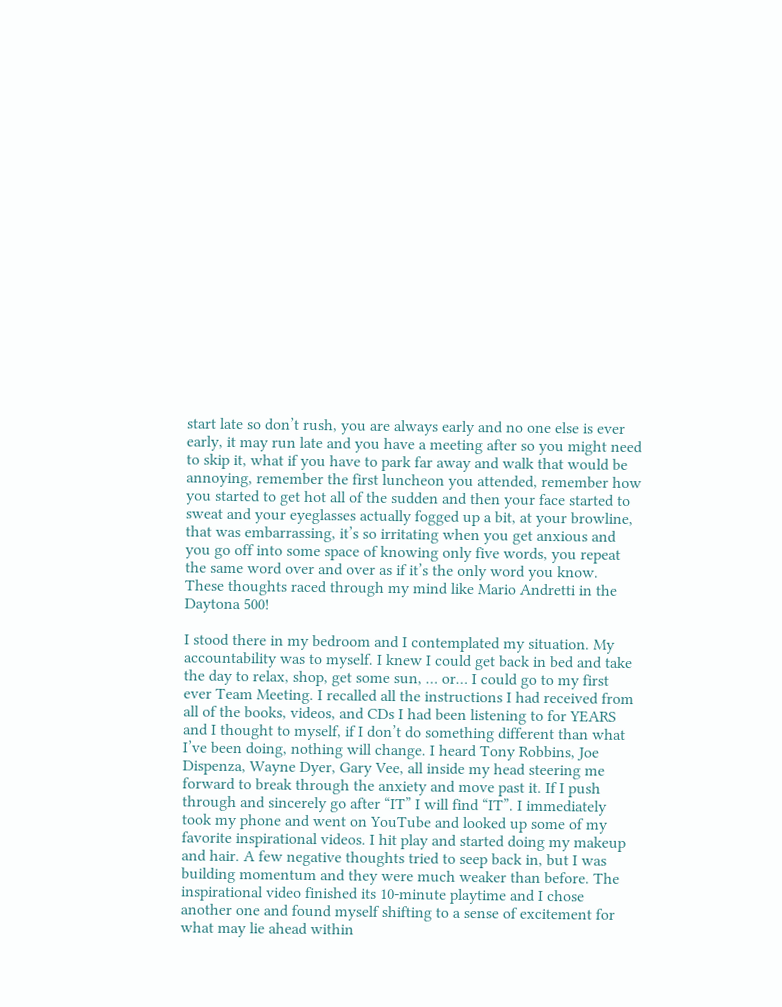start late so don’t rush, you are always early and no one else is ever early, it may run late and you have a meeting after so you might need to skip it, what if you have to park far away and walk that would be annoying, remember the first luncheon you attended, remember how you started to get hot all of the sudden and then your face started to sweat and your eyeglasses actually fogged up a bit, at your browline, that was embarrassing, it’s so irritating when you get anxious and you go off into some space of knowing only five words, you repeat the same word over and over as if it’s the only word you know. These thoughts raced through my mind like Mario Andretti in the Daytona 500!

I stood there in my bedroom and I contemplated my situation. My accountability was to myself. I knew I could get back in bed and take the day to relax, shop, get some sun, … or… I could go to my first ever Team Meeting. I recalled all the instructions I had received from all of the books, videos, and CDs I had been listening to for YEARS and I thought to myself, if I don’t do something different than what I’ve been doing, nothing will change. I heard Tony Robbins, Joe Dispenza, Wayne Dyer, Gary Vee, all inside my head steering me forward to break through the anxiety and move past it. If I push through and sincerely go after “IT” I will find “IT”. I immediately took my phone and went on YouTube and looked up some of my favorite inspirational videos. I hit play and started doing my makeup and hair. A few negative thoughts tried to seep back in, but I was building momentum and they were much weaker than before. The inspirational video finished its 10-minute playtime and I chose another one and found myself shifting to a sense of excitement for what may lie ahead within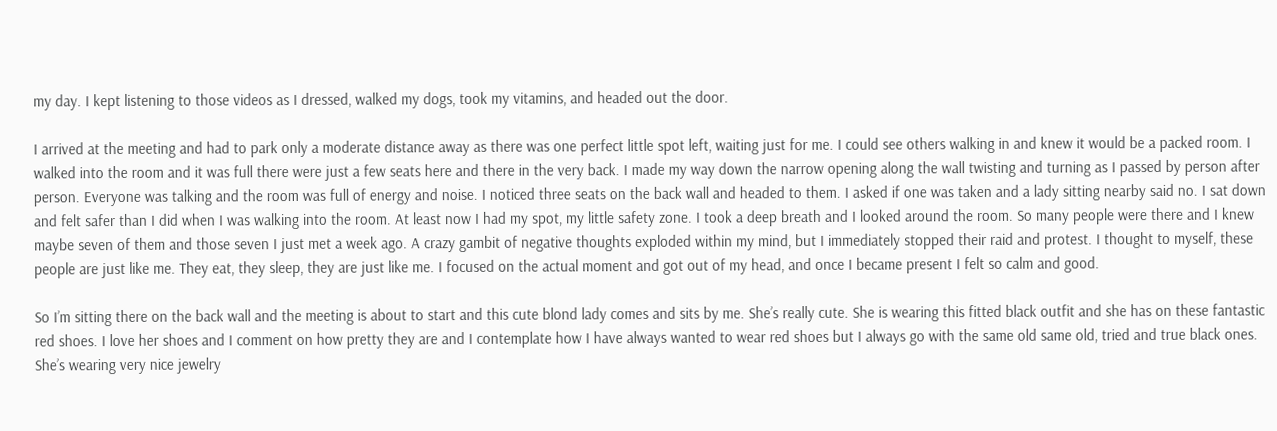my day. I kept listening to those videos as I dressed, walked my dogs, took my vitamins, and headed out the door.

I arrived at the meeting and had to park only a moderate distance away as there was one perfect little spot left, waiting just for me. I could see others walking in and knew it would be a packed room. I walked into the room and it was full there were just a few seats here and there in the very back. I made my way down the narrow opening along the wall twisting and turning as I passed by person after person. Everyone was talking and the room was full of energy and noise. I noticed three seats on the back wall and headed to them. I asked if one was taken and a lady sitting nearby said no. I sat down and felt safer than I did when I was walking into the room. At least now I had my spot, my little safety zone. I took a deep breath and I looked around the room. So many people were there and I knew maybe seven of them and those seven I just met a week ago. A crazy gambit of negative thoughts exploded within my mind, but I immediately stopped their raid and protest. I thought to myself, these people are just like me. They eat, they sleep, they are just like me. I focused on the actual moment and got out of my head, and once I became present I felt so calm and good.

So I’m sitting there on the back wall and the meeting is about to start and this cute blond lady comes and sits by me. She’s really cute. She is wearing this fitted black outfit and she has on these fantastic red shoes. I love her shoes and I comment on how pretty they are and I contemplate how I have always wanted to wear red shoes but I always go with the same old same old, tried and true black ones. She’s wearing very nice jewelry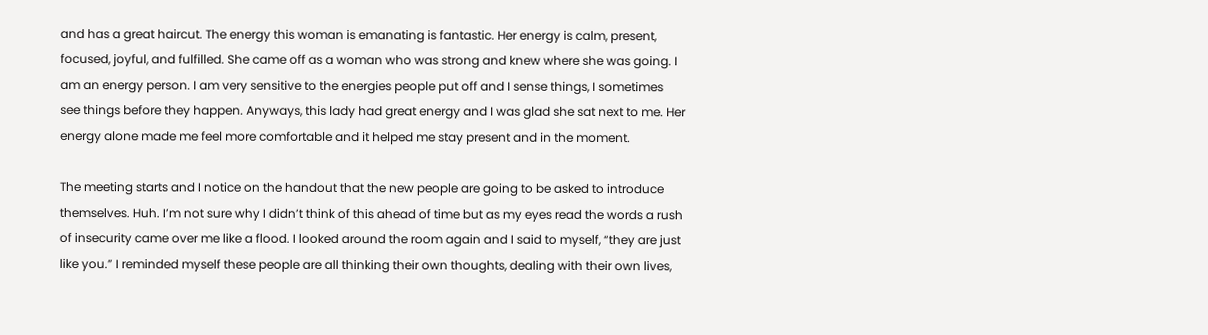and has a great haircut. The energy this woman is emanating is fantastic. Her energy is calm, present, focused, joyful, and fulfilled. She came off as a woman who was strong and knew where she was going. I am an energy person. I am very sensitive to the energies people put off and I sense things, I sometimes see things before they happen. Anyways, this lady had great energy and I was glad she sat next to me. Her energy alone made me feel more comfortable and it helped me stay present and in the moment.

The meeting starts and I notice on the handout that the new people are going to be asked to introduce themselves. Huh. I’m not sure why I didn’t think of this ahead of time but as my eyes read the words a rush of insecurity came over me like a flood. I looked around the room again and I said to myself, “they are just like you.” I reminded myself these people are all thinking their own thoughts, dealing with their own lives,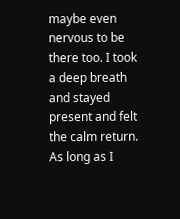maybe even nervous to be there too. I took a deep breath and stayed present and felt the calm return. As long as I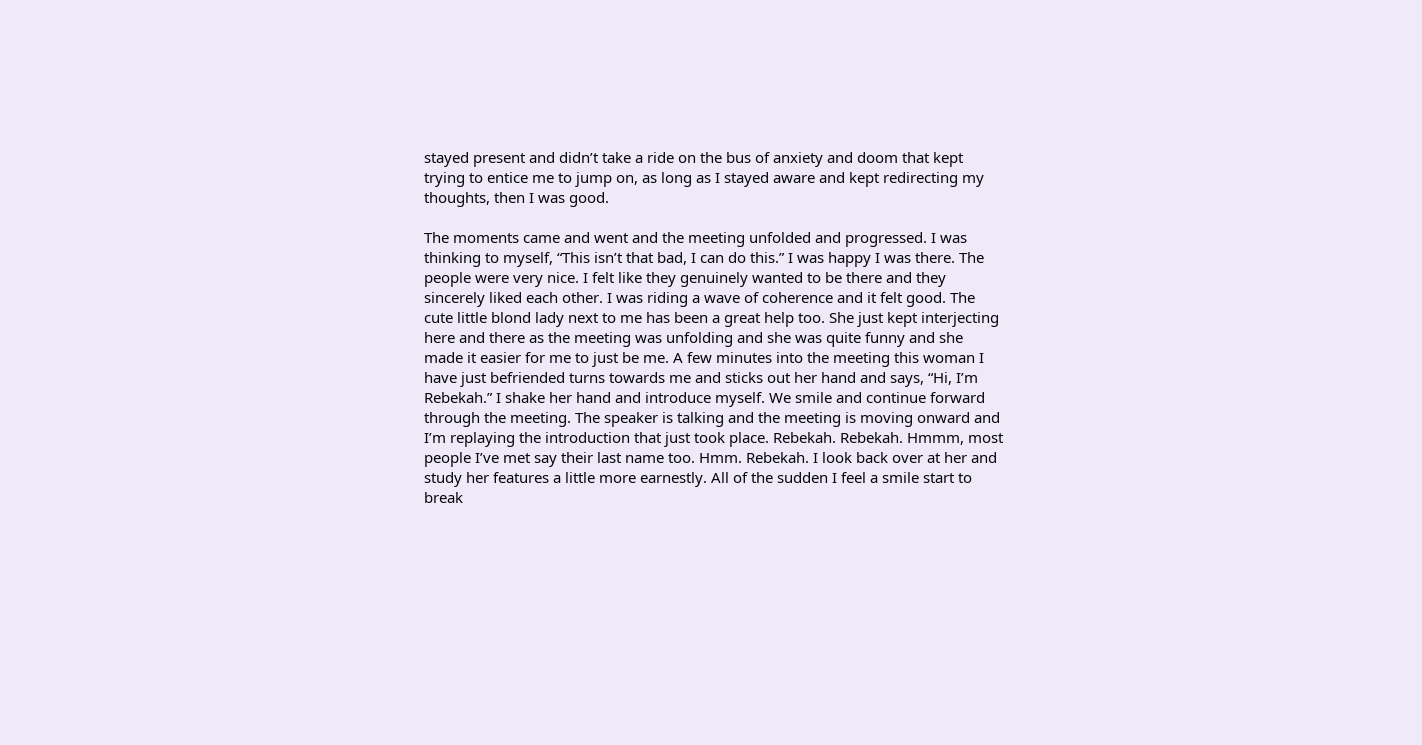stayed present and didn’t take a ride on the bus of anxiety and doom that kept trying to entice me to jump on, as long as I stayed aware and kept redirecting my thoughts, then I was good.

The moments came and went and the meeting unfolded and progressed. I was thinking to myself, “This isn’t that bad, I can do this.” I was happy I was there. The people were very nice. I felt like they genuinely wanted to be there and they sincerely liked each other. I was riding a wave of coherence and it felt good. The cute little blond lady next to me has been a great help too. She just kept interjecting here and there as the meeting was unfolding and she was quite funny and she made it easier for me to just be me. A few minutes into the meeting this woman I have just befriended turns towards me and sticks out her hand and says, “Hi, I’m Rebekah.” I shake her hand and introduce myself. We smile and continue forward through the meeting. The speaker is talking and the meeting is moving onward and I’m replaying the introduction that just took place. Rebekah. Rebekah. Hmmm, most people I’ve met say their last name too. Hmm. Rebekah. I look back over at her and study her features a little more earnestly. All of the sudden I feel a smile start to break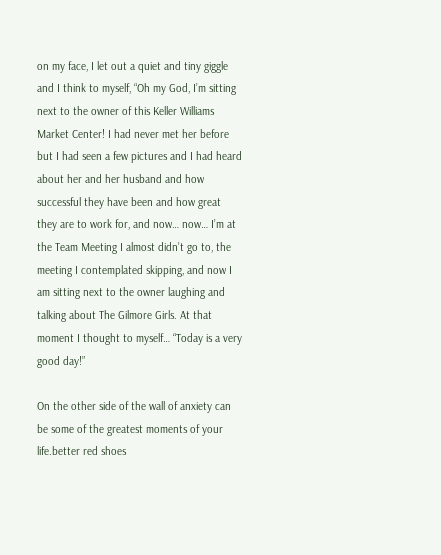on my face, I let out a quiet and tiny giggle and I think to myself, “Oh my God, I’m sitting next to the owner of this Keller Williams Market Center! I had never met her before but I had seen a few pictures and I had heard about her and her husband and how successful they have been and how great they are to work for, and now… now… I’m at the Team Meeting I almost didn’t go to, the meeting I contemplated skipping, and now I am sitting next to the owner laughing and talking about The Gilmore Girls. At that moment I thought to myself… “Today is a very good day!”

On the other side of the wall of anxiety can be some of the greatest moments of your life.better red shoes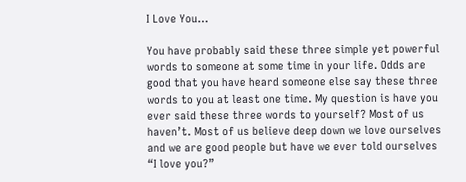I Love You…

You have probably said these three simple yet powerful words to someone at some time in your life. Odds are good that you have heard someone else say these three words to you at least one time. My question is have you ever said these three words to yourself? Most of us haven’t. Most of us believe deep down we love ourselves and we are good people but have we ever told ourselves “I love you?”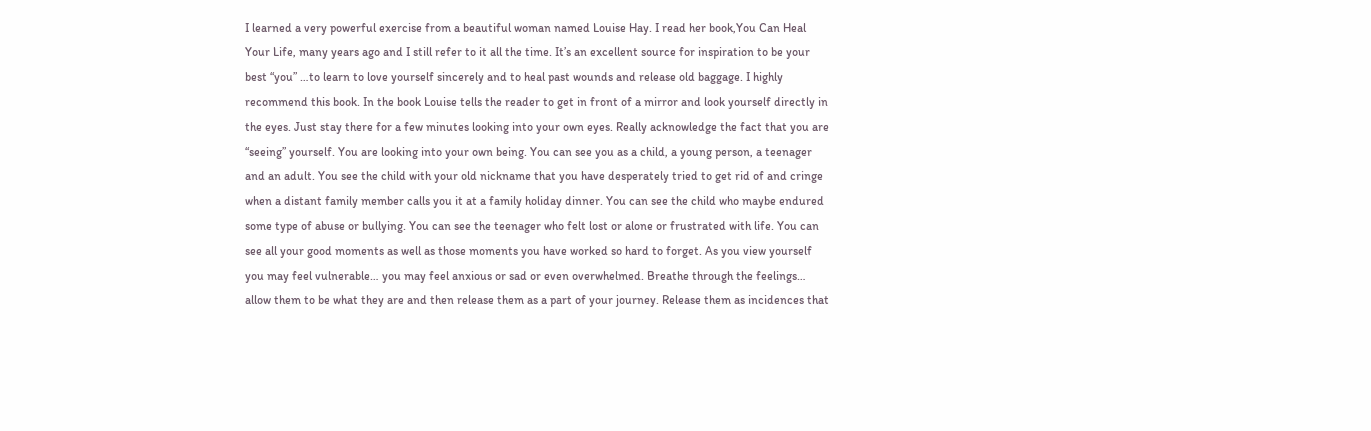I learned a very powerful exercise from a beautiful woman named Louise Hay. I read her book,You Can Heal Your Life, many years ago and I still refer to it all the time. It’s an excellent source for inspiration to be your best “you” …to learn to love yourself sincerely and to heal past wounds and release old baggage. I highly recommend this book. In the book Louise tells the reader to get in front of a mirror and look yourself directly in the eyes. Just stay there for a few minutes looking into your own eyes. Really acknowledge the fact that you are “seeing” yourself. You are looking into your own being. You can see you as a child, a young person, a teenager and an adult. You see the child with your old nickname that you have desperately tried to get rid of and cringe when a distant family member calls you it at a family holiday dinner. You can see the child who maybe endured some type of abuse or bullying. You can see the teenager who felt lost or alone or frustrated with life. You can see all your good moments as well as those moments you have worked so hard to forget. As you view yourself you may feel vulnerable… you may feel anxious or sad or even overwhelmed. Breathe through the feelings…  allow them to be what they are and then release them as a part of your journey. Release them as incidences that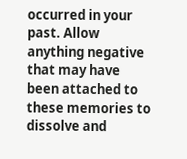occurred in your past. Allow anything negative that may have been attached to these memories to dissolve and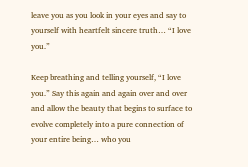leave you as you look in your eyes and say to yourself with heartfelt sincere truth… “I love you.”

Keep breathing and telling yourself, “I love you.” Say this again and again over and over and allow the beauty that begins to surface to evolve completely into a pure connection of your entire being… who you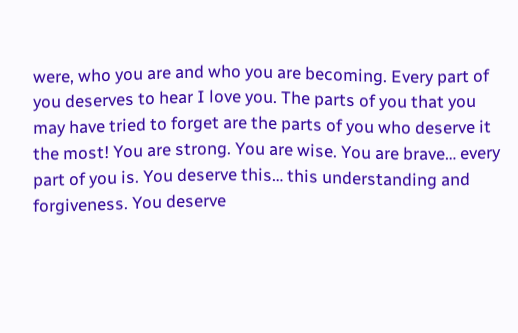were, who you are and who you are becoming. Every part of you deserves to hear I love you. The parts of you that you may have tried to forget are the parts of you who deserve it the most! You are strong. You are wise. You are brave… every part of you is. You deserve this… this understanding and forgiveness. You deserve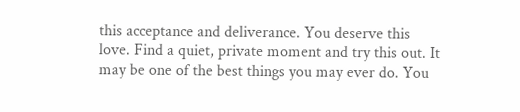this acceptance and deliverance. You deserve this love. Find a quiet, private moment and try this out. It may be one of the best things you may ever do. You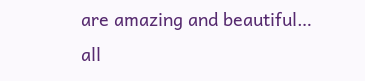are amazing and beautiful… all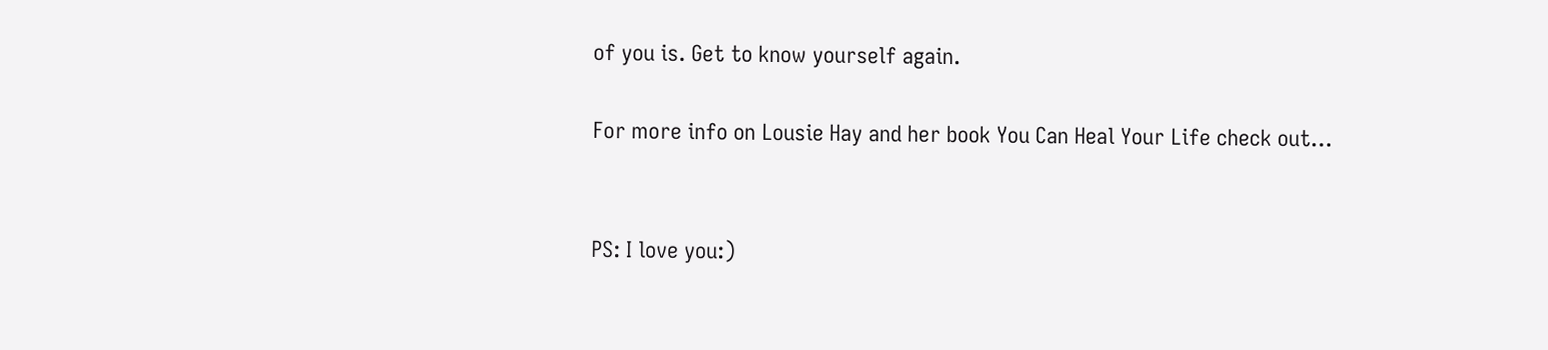of you is. Get to know yourself again.

For more info on Lousie Hay and her book You Can Heal Your Life check out…


PS: I love you:)